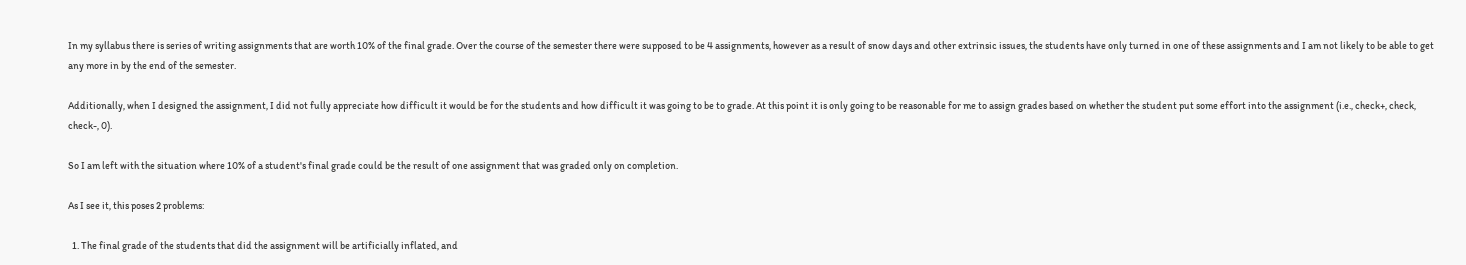In my syllabus there is series of writing assignments that are worth 10% of the final grade. Over the course of the semester there were supposed to be 4 assignments, however as a result of snow days and other extrinsic issues, the students have only turned in one of these assignments and I am not likely to be able to get any more in by the end of the semester.

Additionally, when I designed the assignment, I did not fully appreciate how difficult it would be for the students and how difficult it was going to be to grade. At this point it is only going to be reasonable for me to assign grades based on whether the student put some effort into the assignment (i.e., check+, check, check-, 0).

So I am left with the situation where 10% of a student's final grade could be the result of one assignment that was graded only on completion.

As I see it, this poses 2 problems:

  1. The final grade of the students that did the assignment will be artificially inflated, and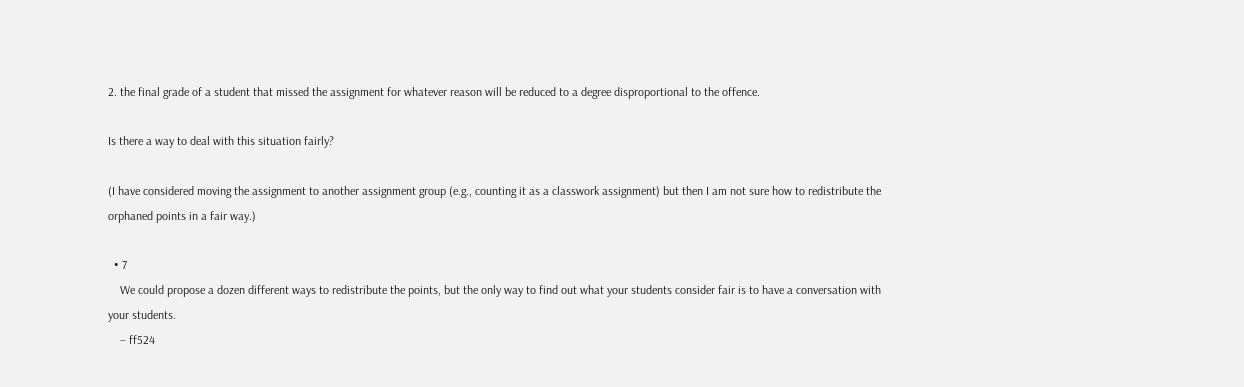2. the final grade of a student that missed the assignment for whatever reason will be reduced to a degree disproportional to the offence.

Is there a way to deal with this situation fairly?

(I have considered moving the assignment to another assignment group (e.g., counting it as a classwork assignment) but then I am not sure how to redistribute the orphaned points in a fair way.)

  • 7
    We could propose a dozen different ways to redistribute the points, but the only way to find out what your students consider fair is to have a conversation with your students.
    – ff524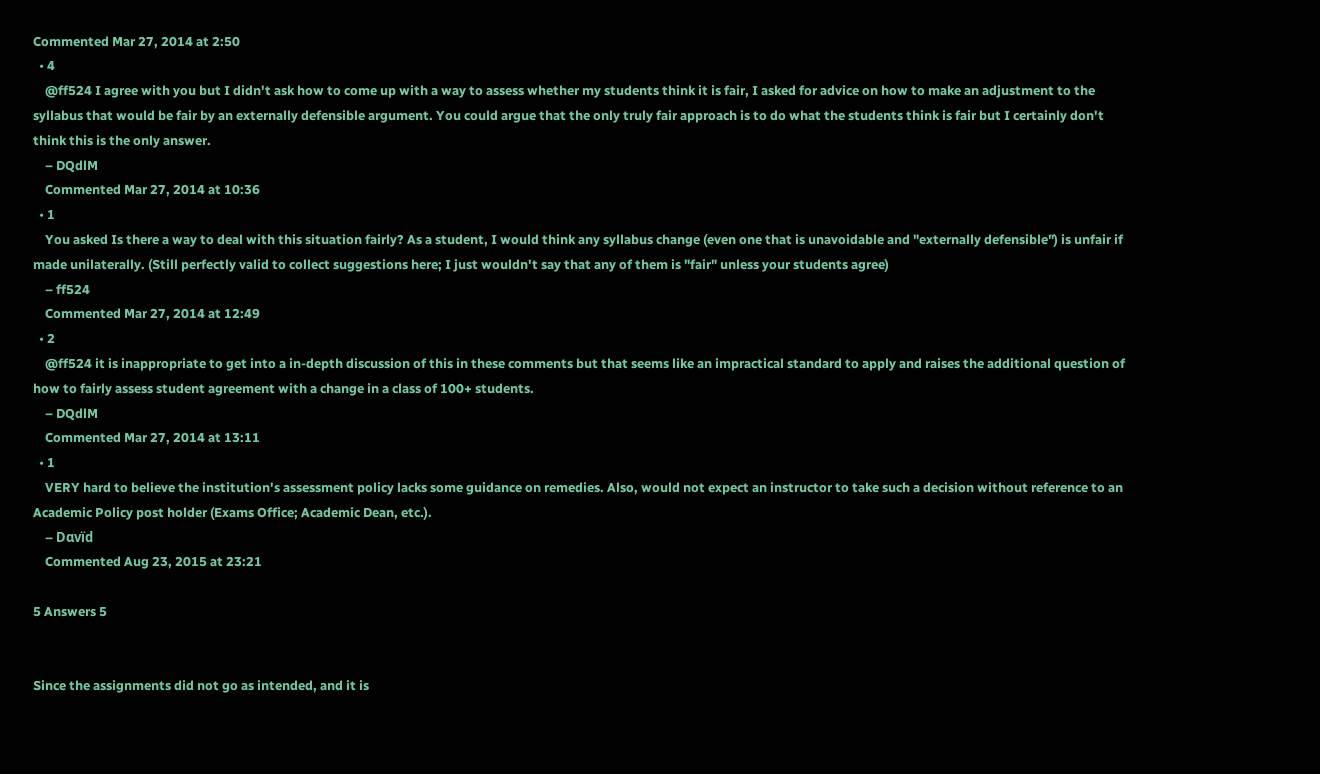Commented Mar 27, 2014 at 2:50
  • 4
    @ff524 I agree with you but I didn't ask how to come up with a way to assess whether my students think it is fair, I asked for advice on how to make an adjustment to the syllabus that would be fair by an externally defensible argument. You could argue that the only truly fair approach is to do what the students think is fair but I certainly don't think this is the only answer.
    – DQdlM
    Commented Mar 27, 2014 at 10:36
  • 1
    You asked Is there a way to deal with this situation fairly? As a student, I would think any syllabus change (even one that is unavoidable and "externally defensible") is unfair if made unilaterally. (Still perfectly valid to collect suggestions here; I just wouldn't say that any of them is "fair" unless your students agree)
    – ff524
    Commented Mar 27, 2014 at 12:49
  • 2
    @ff524 it is inappropriate to get into a in-depth discussion of this in these comments but that seems like an impractical standard to apply and raises the additional question of how to fairly assess student agreement with a change in a class of 100+ students.
    – DQdlM
    Commented Mar 27, 2014 at 13:11
  • 1
    VERY hard to believe the institution's assessment policy lacks some guidance on remedies. Also, would not expect an instructor to take such a decision without reference to an Academic Policy post holder (Exams Office; Academic Dean, etc.).
    – Dɑvïd
    Commented Aug 23, 2015 at 23:21

5 Answers 5


Since the assignments did not go as intended, and it is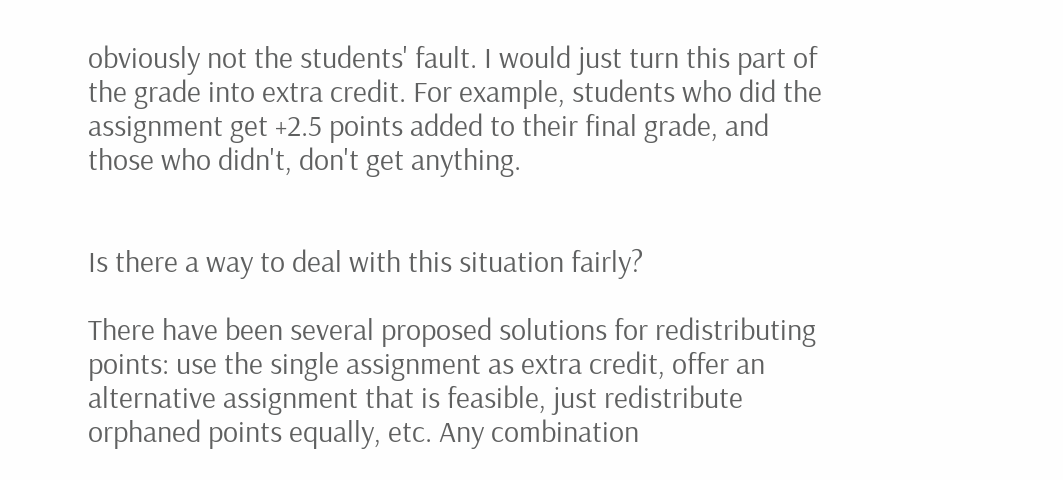obviously not the students' fault. I would just turn this part of the grade into extra credit. For example, students who did the assignment get +2.5 points added to their final grade, and those who didn't, don't get anything.


Is there a way to deal with this situation fairly?

There have been several proposed solutions for redistributing points: use the single assignment as extra credit, offer an alternative assignment that is feasible, just redistribute orphaned points equally, etc. Any combination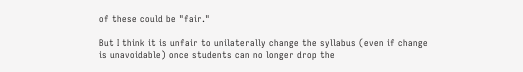of these could be "fair."

But I think it is unfair to unilaterally change the syllabus (even if change is unavoidable) once students can no longer drop the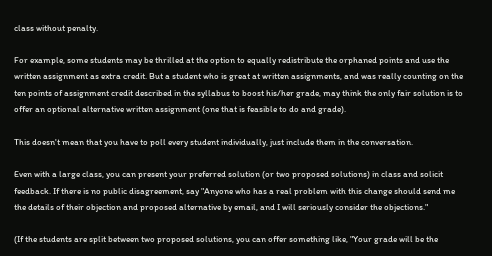class without penalty.

For example, some students may be thrilled at the option to equally redistribute the orphaned points and use the written assignment as extra credit. But a student who is great at written assignments, and was really counting on the ten points of assignment credit described in the syllabus to boost his/her grade, may think the only fair solution is to offer an optional alternative written assignment (one that is feasible to do and grade).

This doesn't mean that you have to poll every student individually, just include them in the conversation.

Even with a large class, you can present your preferred solution (or two proposed solutions) in class and solicit feedback. If there is no public disagreement, say "Anyone who has a real problem with this change should send me the details of their objection and proposed alternative by email, and I will seriously consider the objections."

(If the students are split between two proposed solutions, you can offer something like, "Your grade will be the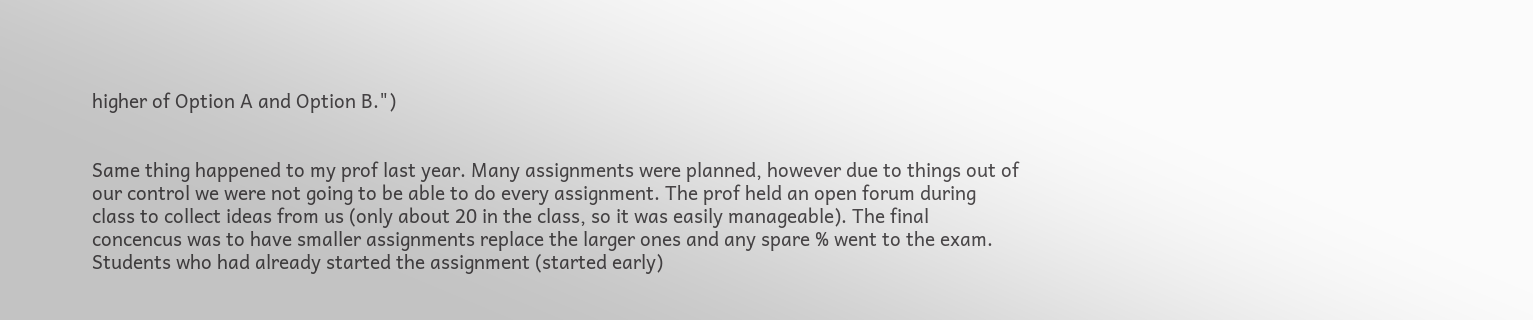higher of Option A and Option B.")


Same thing happened to my prof last year. Many assignments were planned, however due to things out of our control we were not going to be able to do every assignment. The prof held an open forum during class to collect ideas from us (only about 20 in the class, so it was easily manageable). The final concencus was to have smaller assignments replace the larger ones and any spare % went to the exam. Students who had already started the assignment (started early)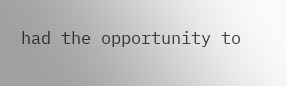had the opportunity to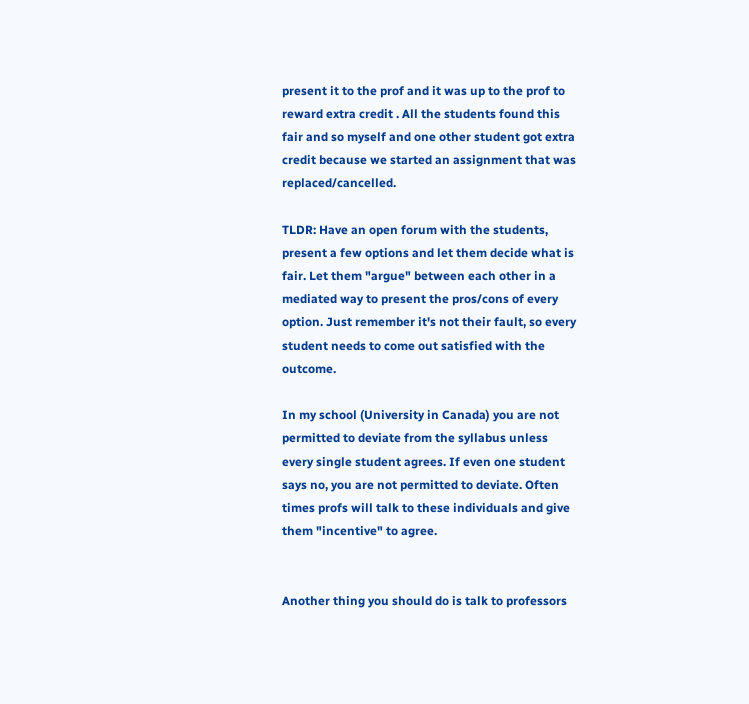present it to the prof and it was up to the prof to reward extra credit . All the students found this fair and so myself and one other student got extra credit because we started an assignment that was replaced/cancelled.

TLDR: Have an open forum with the students, present a few options and let them decide what is fair. Let them "argue" between each other in a mediated way to present the pros/cons of every option. Just remember it's not their fault, so every student needs to come out satisfied with the outcome.

In my school (University in Canada) you are not permitted to deviate from the syllabus unless every single student agrees. If even one student says no, you are not permitted to deviate. Often times profs will talk to these individuals and give them "incentive" to agree.


Another thing you should do is talk to professors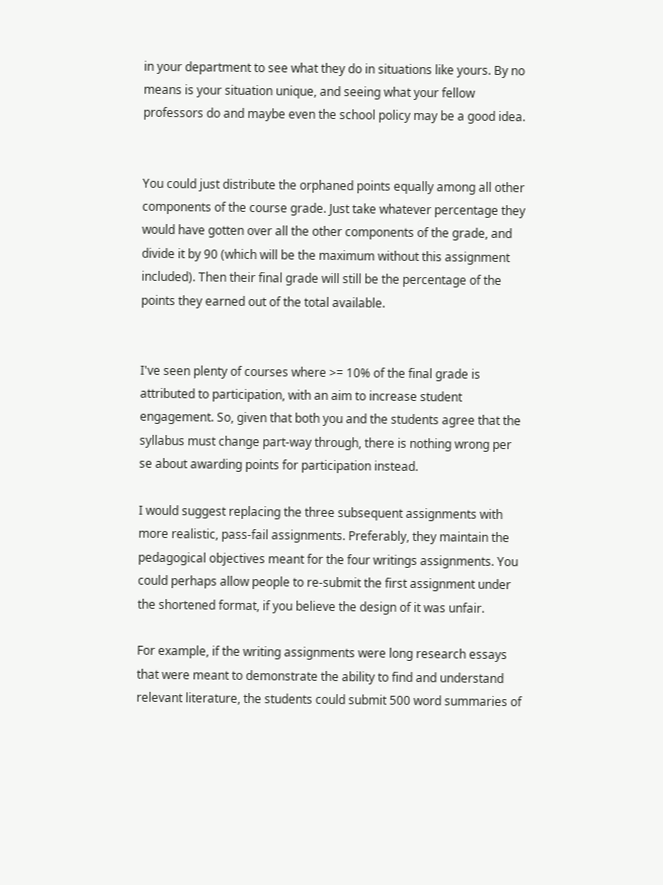in your department to see what they do in situations like yours. By no means is your situation unique, and seeing what your fellow professors do and maybe even the school policy may be a good idea.


You could just distribute the orphaned points equally among all other components of the course grade. Just take whatever percentage they would have gotten over all the other components of the grade, and divide it by 90 (which will be the maximum without this assignment included). Then their final grade will still be the percentage of the points they earned out of the total available.


I've seen plenty of courses where >= 10% of the final grade is attributed to participation, with an aim to increase student engagement. So, given that both you and the students agree that the syllabus must change part-way through, there is nothing wrong per se about awarding points for participation instead.

I would suggest replacing the three subsequent assignments with more realistic, pass-fail assignments. Preferably, they maintain the pedagogical objectives meant for the four writings assignments. You could perhaps allow people to re-submit the first assignment under the shortened format, if you believe the design of it was unfair.

For example, if the writing assignments were long research essays that were meant to demonstrate the ability to find and understand relevant literature, the students could submit 500 word summaries of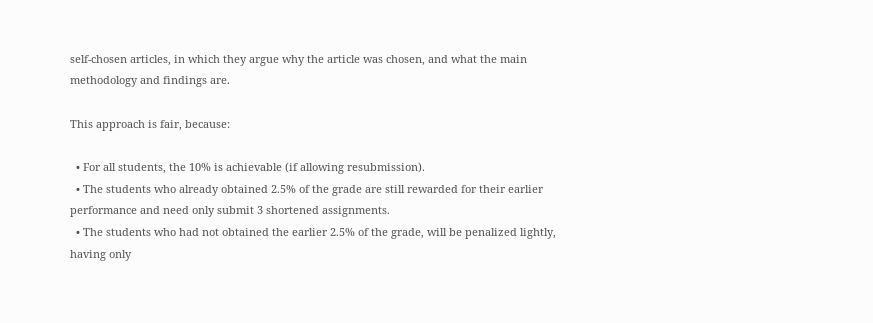self-chosen articles, in which they argue why the article was chosen, and what the main methodology and findings are.

This approach is fair, because:

  • For all students, the 10% is achievable (if allowing resubmission).
  • The students who already obtained 2.5% of the grade are still rewarded for their earlier performance and need only submit 3 shortened assignments.
  • The students who had not obtained the earlier 2.5% of the grade, will be penalized lightly, having only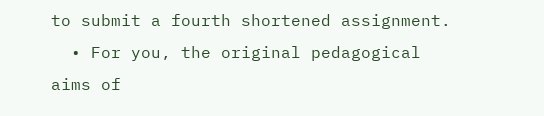to submit a fourth shortened assignment.
  • For you, the original pedagogical aims of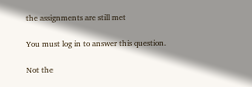the assignments are still met

You must log in to answer this question.

Not the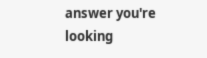answer you're looking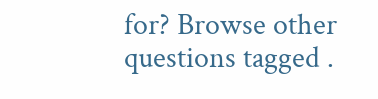for? Browse other questions tagged .